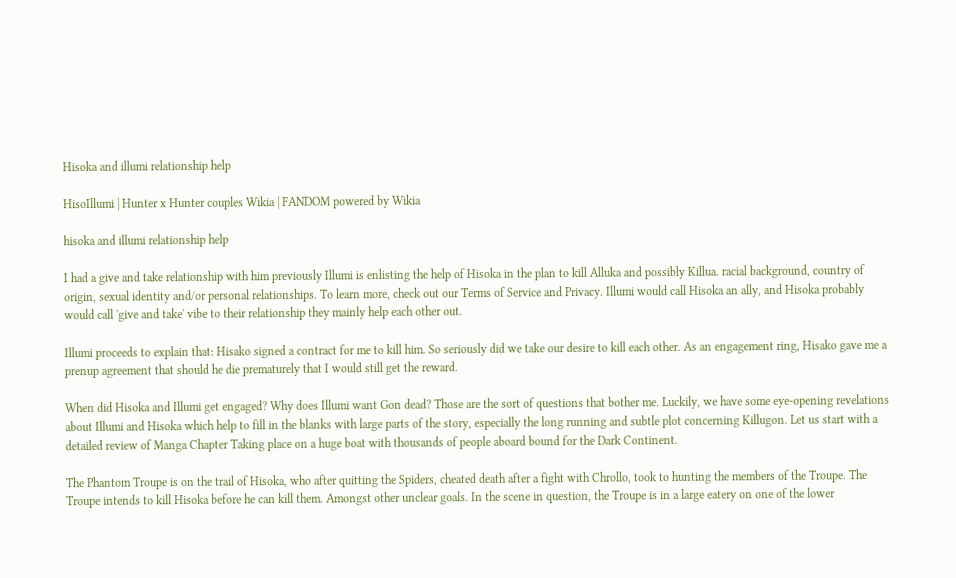Hisoka and illumi relationship help

HisoIllumi | Hunter x Hunter couples Wikia | FANDOM powered by Wikia

hisoka and illumi relationship help

I had a give and take relationship with him previously Illumi is enlisting the help of Hisoka in the plan to kill Alluka and possibly Killua. racial background, country of origin, sexual identity and/or personal relationships. To learn more, check out our Terms of Service and Privacy. Illumi would call Hisoka an ally, and Hisoka probably would call 'give and take' vibe to their relationship they mainly help each other out.

Illumi proceeds to explain that: Hisako signed a contract for me to kill him. So seriously did we take our desire to kill each other. As an engagement ring, Hisako gave me a prenup agreement that should he die prematurely that I would still get the reward.

When did Hisoka and Illumi get engaged? Why does Illumi want Gon dead? Those are the sort of questions that bother me. Luckily, we have some eye-opening revelations about Illumi and Hisoka which help to fill in the blanks with large parts of the story, especially the long running and subtle plot concerning Killugon. Let us start with a detailed review of Manga Chapter Taking place on a huge boat with thousands of people aboard bound for the Dark Continent.

The Phantom Troupe is on the trail of Hisoka, who after quitting the Spiders, cheated death after a fight with Chrollo, took to hunting the members of the Troupe. The Troupe intends to kill Hisoka before he can kill them. Amongst other unclear goals. In the scene in question, the Troupe is in a large eatery on one of the lower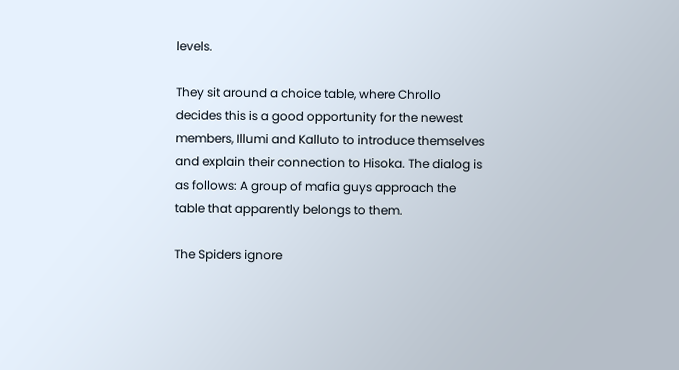levels.

They sit around a choice table, where Chrollo decides this is a good opportunity for the newest members, Illumi and Kalluto to introduce themselves and explain their connection to Hisoka. The dialog is as follows: A group of mafia guys approach the table that apparently belongs to them.

The Spiders ignore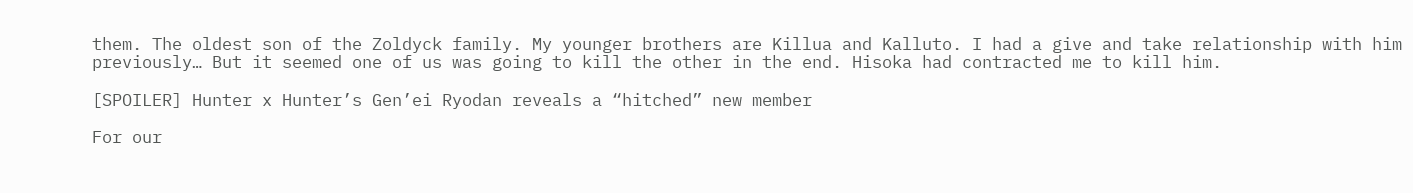them. The oldest son of the Zoldyck family. My younger brothers are Killua and Kalluto. I had a give and take relationship with him previously… But it seemed one of us was going to kill the other in the end. Hisoka had contracted me to kill him.

[SPOILER] Hunter x Hunter’s Gen’ei Ryodan reveals a “hitched” new member

For our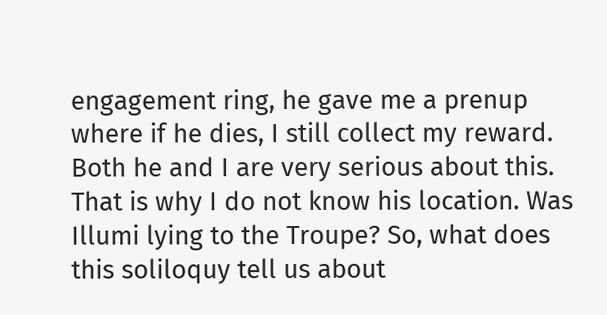engagement ring, he gave me a prenup where if he dies, I still collect my reward. Both he and I are very serious about this. That is why I do not know his location. Was Illumi lying to the Troupe? So, what does this soliloquy tell us about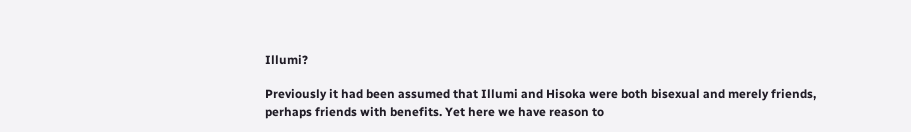Illumi?

Previously it had been assumed that Illumi and Hisoka were both bisexual and merely friends, perhaps friends with benefits. Yet here we have reason to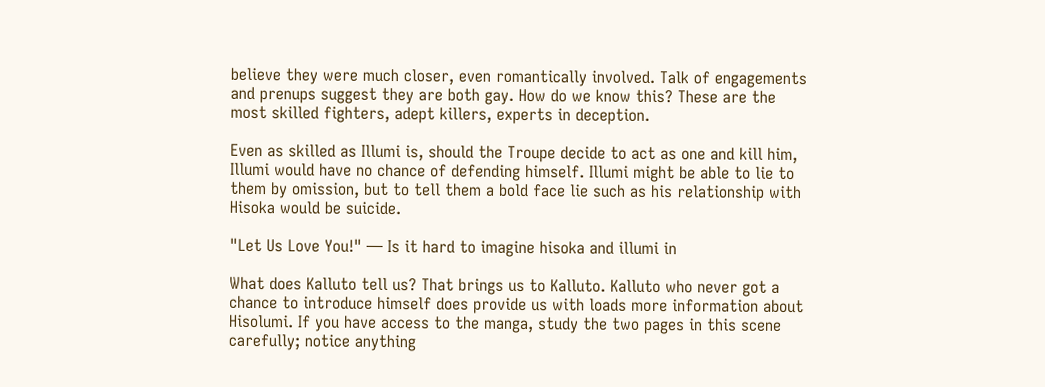believe they were much closer, even romantically involved. Talk of engagements and prenups suggest they are both gay. How do we know this? These are the most skilled fighters, adept killers, experts in deception.

Even as skilled as Illumi is, should the Troupe decide to act as one and kill him, Illumi would have no chance of defending himself. Illumi might be able to lie to them by omission, but to tell them a bold face lie such as his relationship with Hisoka would be suicide.

"Let Us Love You!" — Is it hard to imagine hisoka and illumi in

What does Kalluto tell us? That brings us to Kalluto. Kalluto who never got a chance to introduce himself does provide us with loads more information about Hisolumi. If you have access to the manga, study the two pages in this scene carefully; notice anything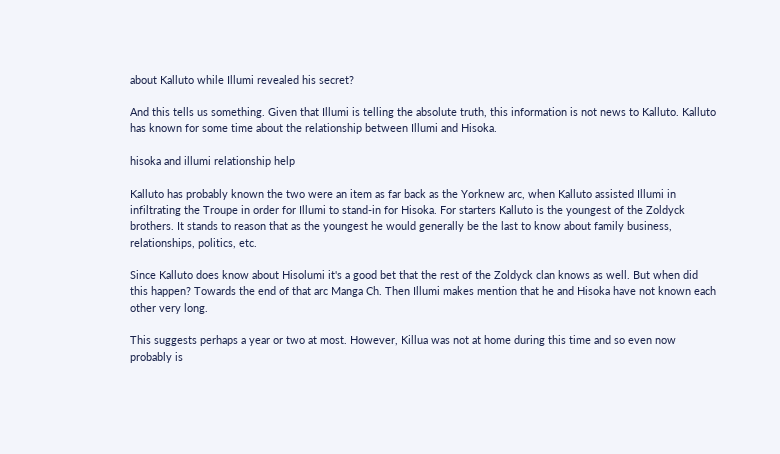about Kalluto while Illumi revealed his secret?

And this tells us something. Given that Illumi is telling the absolute truth, this information is not news to Kalluto. Kalluto has known for some time about the relationship between Illumi and Hisoka.

hisoka and illumi relationship help

Kalluto has probably known the two were an item as far back as the Yorknew arc, when Kalluto assisted Illumi in infiltrating the Troupe in order for Illumi to stand-in for Hisoka. For starters Kalluto is the youngest of the Zoldyck brothers. It stands to reason that as the youngest he would generally be the last to know about family business, relationships, politics, etc.

Since Kalluto does know about Hisolumi it's a good bet that the rest of the Zoldyck clan knows as well. But when did this happen? Towards the end of that arc Manga Ch. Then Illumi makes mention that he and Hisoka have not known each other very long.

This suggests perhaps a year or two at most. However, Killua was not at home during this time and so even now probably is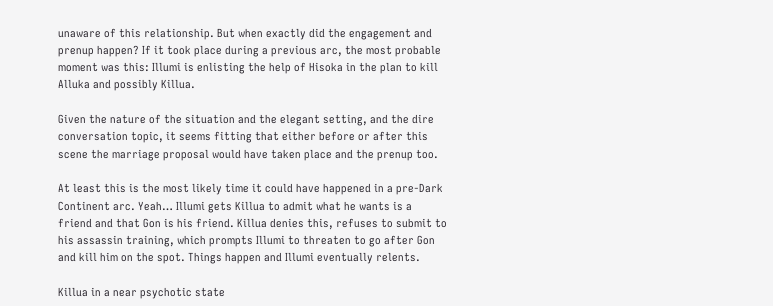unaware of this relationship. But when exactly did the engagement and prenup happen? If it took place during a previous arc, the most probable moment was this: Illumi is enlisting the help of Hisoka in the plan to kill Alluka and possibly Killua.

Given the nature of the situation and the elegant setting, and the dire conversation topic, it seems fitting that either before or after this scene the marriage proposal would have taken place and the prenup too.

At least this is the most likely time it could have happened in a pre-Dark Continent arc. Yeah… Illumi gets Killua to admit what he wants is a friend and that Gon is his friend. Killua denies this, refuses to submit to his assassin training, which prompts Illumi to threaten to go after Gon and kill him on the spot. Things happen and Illumi eventually relents.

Killua in a near psychotic state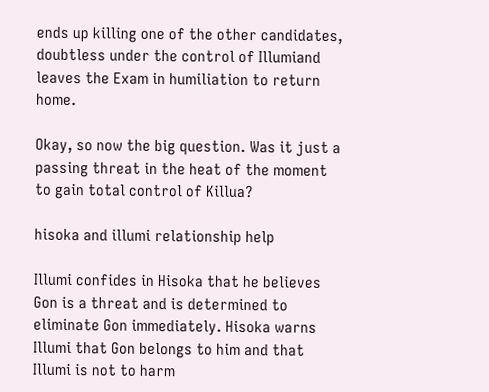ends up killing one of the other candidates, doubtless under the control of Illumiand leaves the Exam in humiliation to return home.

Okay, so now the big question. Was it just a passing threat in the heat of the moment to gain total control of Killua?

hisoka and illumi relationship help

Illumi confides in Hisoka that he believes Gon is a threat and is determined to eliminate Gon immediately. Hisoka warns Illumi that Gon belongs to him and that Illumi is not to harm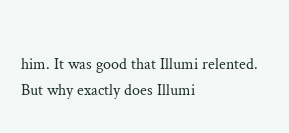him. It was good that Illumi relented. But why exactly does Illumi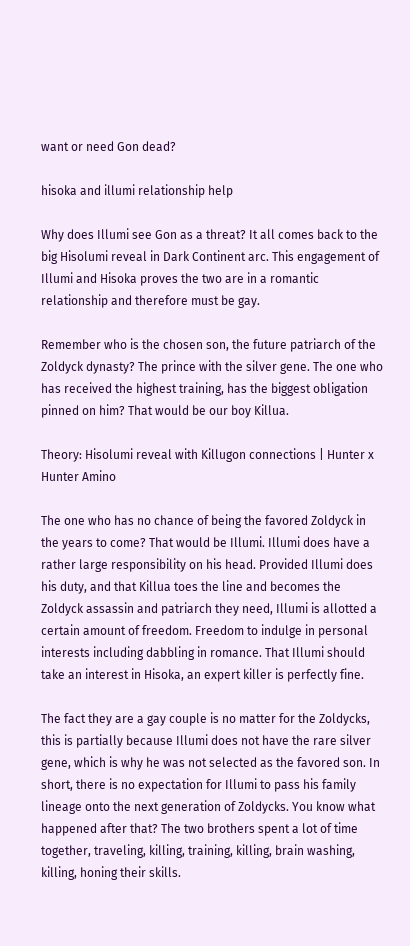want or need Gon dead?

hisoka and illumi relationship help

Why does Illumi see Gon as a threat? It all comes back to the big Hisolumi reveal in Dark Continent arc. This engagement of Illumi and Hisoka proves the two are in a romantic relationship and therefore must be gay.

Remember who is the chosen son, the future patriarch of the Zoldyck dynasty? The prince with the silver gene. The one who has received the highest training, has the biggest obligation pinned on him? That would be our boy Killua.

Theory: Hisolumi reveal with Killugon connections | Hunter x Hunter Amino

The one who has no chance of being the favored Zoldyck in the years to come? That would be Illumi. Illumi does have a rather large responsibility on his head. Provided Illumi does his duty, and that Killua toes the line and becomes the Zoldyck assassin and patriarch they need, Illumi is allotted a certain amount of freedom. Freedom to indulge in personal interests including dabbling in romance. That Illumi should take an interest in Hisoka, an expert killer is perfectly fine.

The fact they are a gay couple is no matter for the Zoldycks, this is partially because Illumi does not have the rare silver gene, which is why he was not selected as the favored son. In short, there is no expectation for Illumi to pass his family lineage onto the next generation of Zoldycks. You know what happened after that? The two brothers spent a lot of time together, traveling, killing, training, killing, brain washing, killing, honing their skills.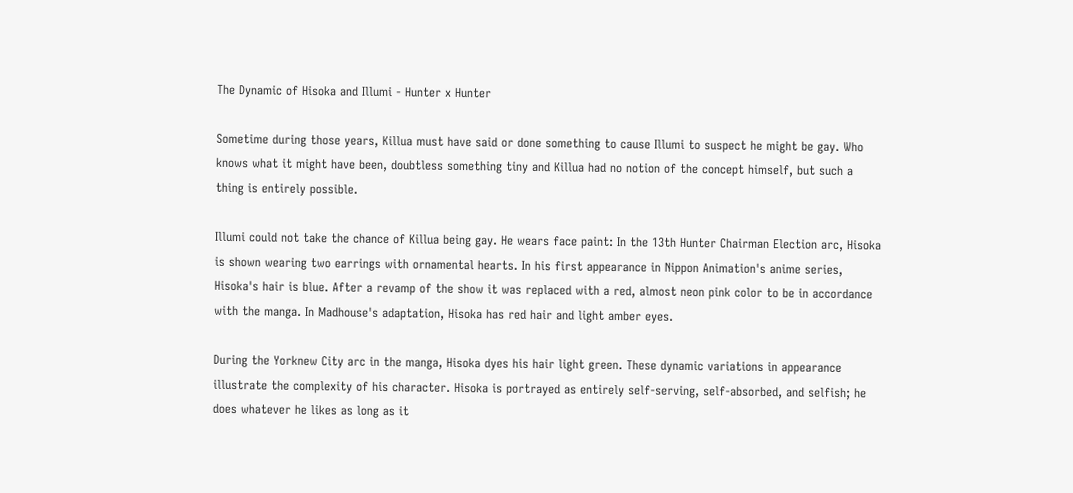The Dynamic of Hisoka and Illumi - Hunter x Hunter

Sometime during those years, Killua must have said or done something to cause Illumi to suspect he might be gay. Who knows what it might have been, doubtless something tiny and Killua had no notion of the concept himself, but such a thing is entirely possible.

Illumi could not take the chance of Killua being gay. He wears face paint: In the 13th Hunter Chairman Election arc, Hisoka is shown wearing two earrings with ornamental hearts. In his first appearance in Nippon Animation's anime series, Hisoka's hair is blue. After a revamp of the show it was replaced with a red, almost neon pink color to be in accordance with the manga. In Madhouse's adaptation, Hisoka has red hair and light amber eyes.

During the Yorknew City arc in the manga, Hisoka dyes his hair light green. These dynamic variations in appearance illustrate the complexity of his character. Hisoka is portrayed as entirely self-serving, self-absorbed, and selfish; he does whatever he likes as long as it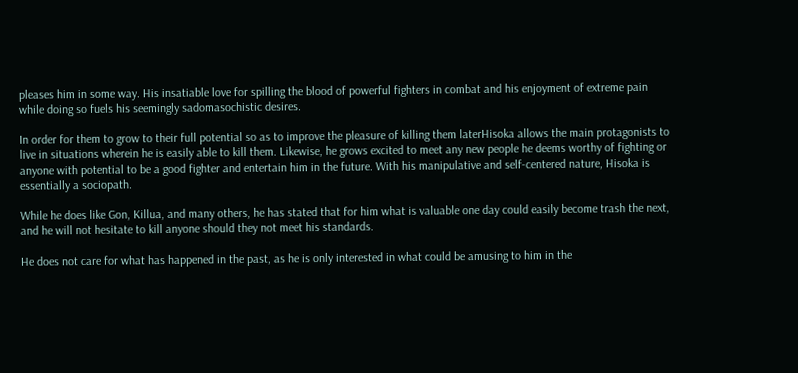pleases him in some way. His insatiable love for spilling the blood of powerful fighters in combat and his enjoyment of extreme pain while doing so fuels his seemingly sadomasochistic desires.

In order for them to grow to their full potential so as to improve the pleasure of killing them laterHisoka allows the main protagonists to live in situations wherein he is easily able to kill them. Likewise, he grows excited to meet any new people he deems worthy of fighting or anyone with potential to be a good fighter and entertain him in the future. With his manipulative and self-centered nature, Hisoka is essentially a sociopath.

While he does like Gon, Killua, and many others, he has stated that for him what is valuable one day could easily become trash the next, and he will not hesitate to kill anyone should they not meet his standards.

He does not care for what has happened in the past, as he is only interested in what could be amusing to him in the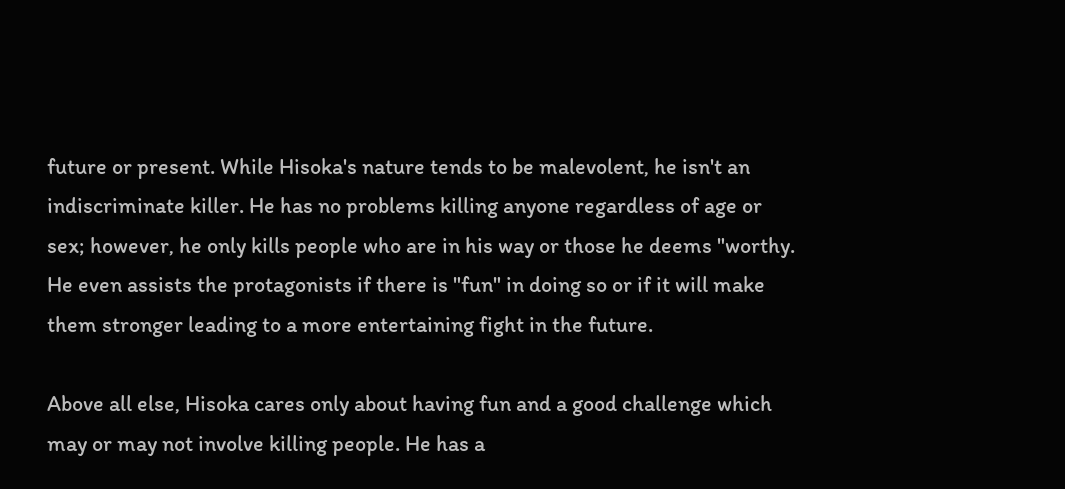future or present. While Hisoka's nature tends to be malevolent, he isn't an indiscriminate killer. He has no problems killing anyone regardless of age or sex; however, he only kills people who are in his way or those he deems "worthy. He even assists the protagonists if there is "fun" in doing so or if it will make them stronger leading to a more entertaining fight in the future.

Above all else, Hisoka cares only about having fun and a good challenge which may or may not involve killing people. He has a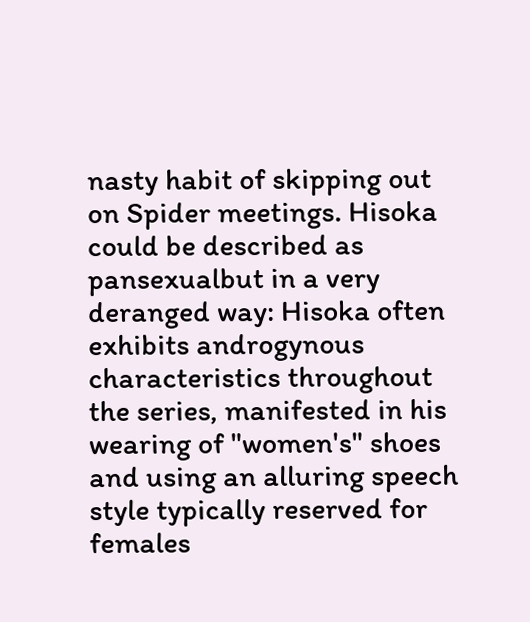nasty habit of skipping out on Spider meetings. Hisoka could be described as pansexualbut in a very deranged way: Hisoka often exhibits androgynous characteristics throughout the series, manifested in his wearing of "women's" shoes and using an alluring speech style typically reserved for females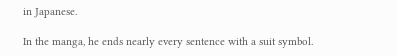in Japanese.

In the manga, he ends nearly every sentence with a suit symbol.